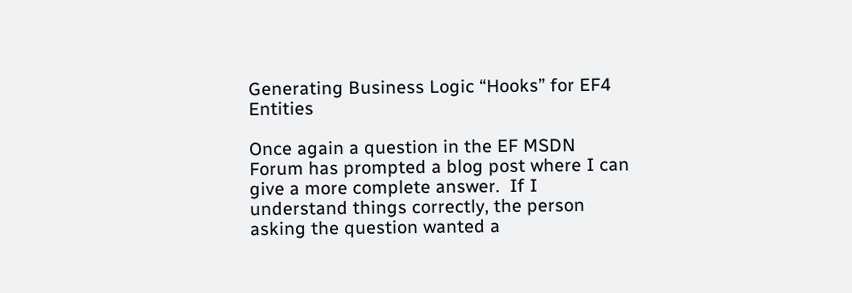Generating Business Logic “Hooks” for EF4 Entities

Once again a question in the EF MSDN Forum has prompted a blog post where I can give a more complete answer.  If I understand things correctly, the person asking the question wanted a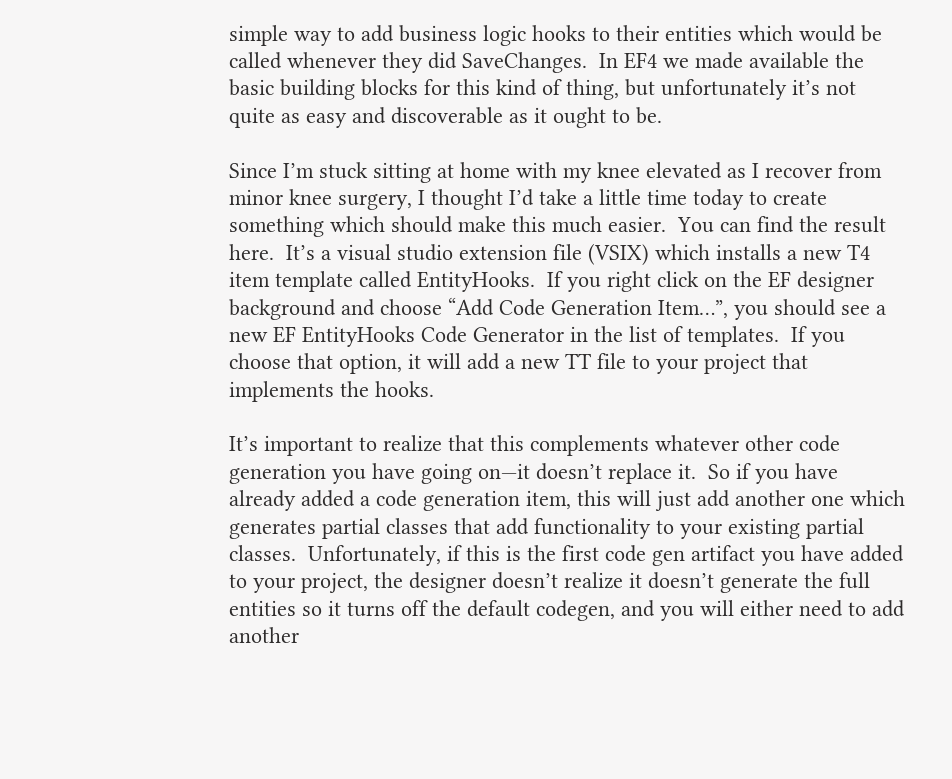simple way to add business logic hooks to their entities which would be called whenever they did SaveChanges.  In EF4 we made available the basic building blocks for this kind of thing, but unfortunately it’s not quite as easy and discoverable as it ought to be.

Since I’m stuck sitting at home with my knee elevated as I recover from minor knee surgery, I thought I’d take a little time today to create something which should make this much easier.  You can find the result here.  It’s a visual studio extension file (VSIX) which installs a new T4 item template called EntityHooks.  If you right click on the EF designer background and choose “Add Code Generation Item…”, you should see a new EF EntityHooks Code Generator in the list of templates.  If you choose that option, it will add a new TT file to your project that implements the hooks.

It’s important to realize that this complements whatever other code generation you have going on—it doesn’t replace it.  So if you have already added a code generation item, this will just add another one which generates partial classes that add functionality to your existing partial classes.  Unfortunately, if this is the first code gen artifact you have added to your project, the designer doesn’t realize it doesn’t generate the full entities so it turns off the default codegen, and you will either need to add another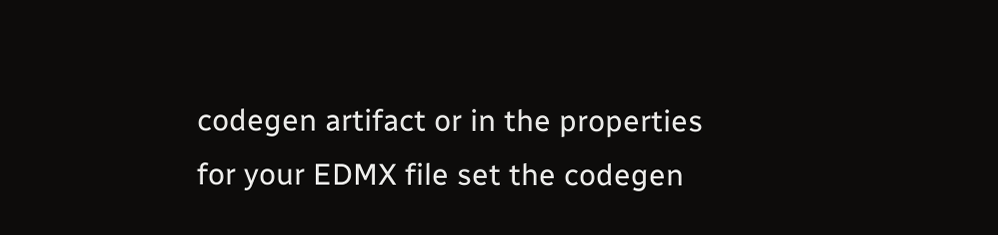codegen artifact or in the properties for your EDMX file set the codegen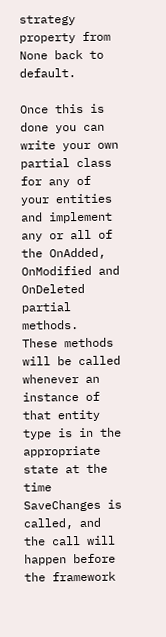strategy property from None back to default.

Once this is done you can write your own partial class for any of your entities and implement any or all of the OnAdded, OnModified and OnDeleted partial methods.  These methods will be called whenever an instance of that entity type is in the appropriate state at the time SaveChanges is called, and the call will happen before the framework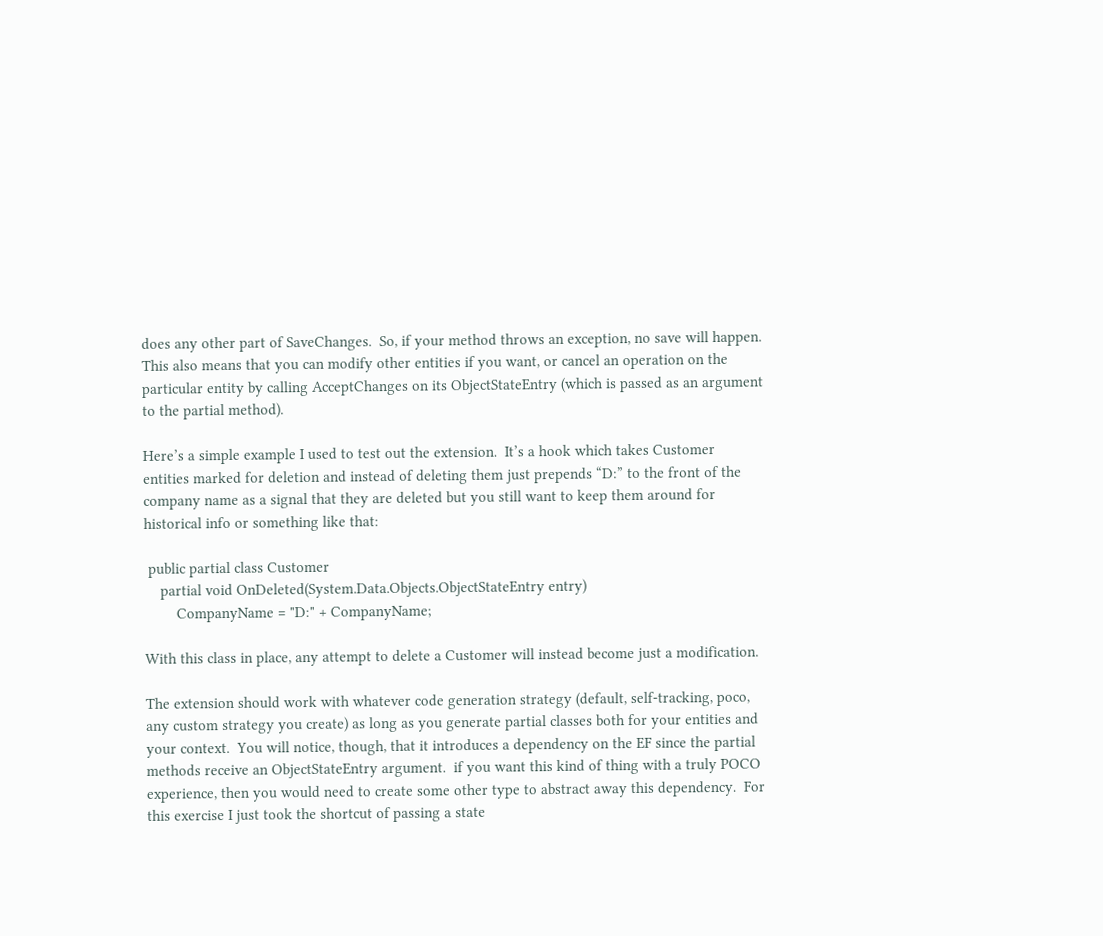does any other part of SaveChanges.  So, if your method throws an exception, no save will happen.  This also means that you can modify other entities if you want, or cancel an operation on the particular entity by calling AcceptChanges on its ObjectStateEntry (which is passed as an argument to the partial method).

Here’s a simple example I used to test out the extension.  It’s a hook which takes Customer entities marked for deletion and instead of deleting them just prepends “D:” to the front of the company name as a signal that they are deleted but you still want to keep them around for historical info or something like that:

 public partial class Customer
    partial void OnDeleted(System.Data.Objects.ObjectStateEntry entry)
        CompanyName = "D:" + CompanyName;

With this class in place, any attempt to delete a Customer will instead become just a modification.

The extension should work with whatever code generation strategy (default, self-tracking, poco, any custom strategy you create) as long as you generate partial classes both for your entities and your context.  You will notice, though, that it introduces a dependency on the EF since the partial methods receive an ObjectStateEntry argument.  if you want this kind of thing with a truly POCO experience, then you would need to create some other type to abstract away this dependency.  For this exercise I just took the shortcut of passing a state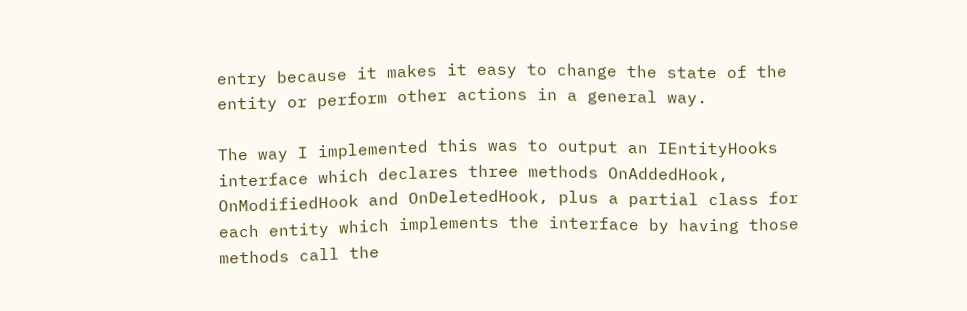entry because it makes it easy to change the state of the entity or perform other actions in a general way.

The way I implemented this was to output an IEntityHooks interface which declares three methods OnAddedHook, OnModifiedHook and OnDeletedHook, plus a partial class for each entity which implements the interface by having those methods call the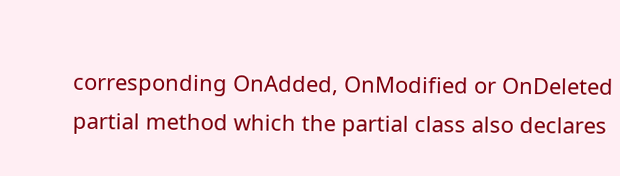corresponding OnAdded, OnModified or OnDeleted partial method which the partial class also declares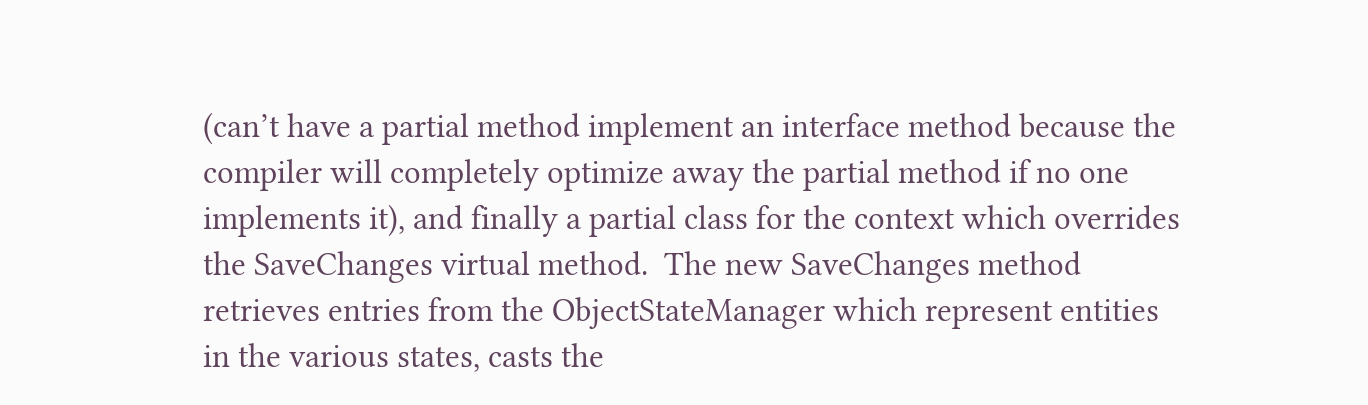(can’t have a partial method implement an interface method because the compiler will completely optimize away the partial method if no one implements it), and finally a partial class for the context which overrides the SaveChanges virtual method.  The new SaveChanges method retrieves entries from the ObjectStateManager which represent entities in the various states, casts the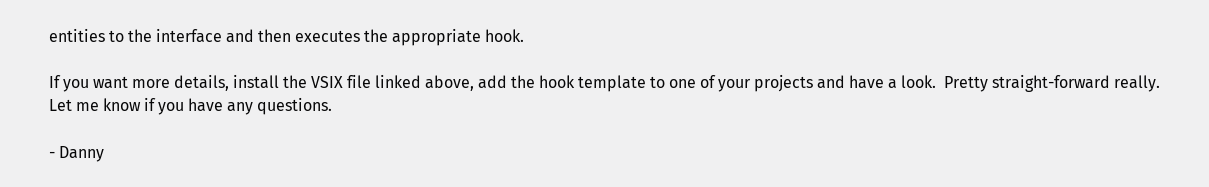entities to the interface and then executes the appropriate hook.

If you want more details, install the VSIX file linked above, add the hook template to one of your projects and have a look.  Pretty straight-forward really.  Let me know if you have any questions.

- Danny